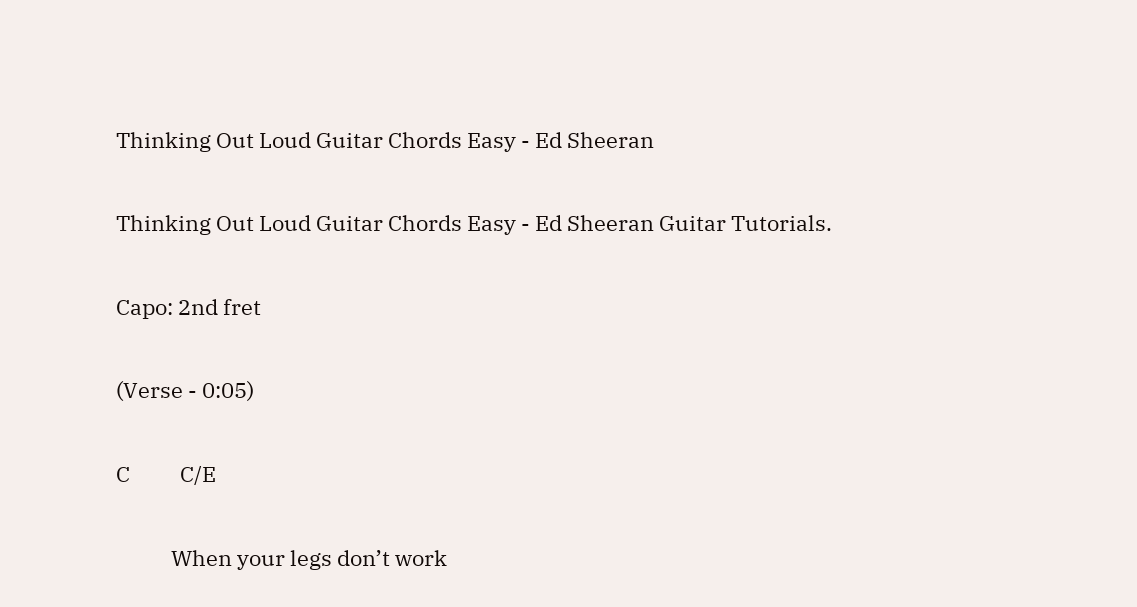Thinking Out Loud Guitar Chords Easy - Ed Sheeran

Thinking Out Loud Guitar Chords Easy - Ed Sheeran Guitar Tutorials.

Capo: 2nd fret

(Verse - 0:05)

C          C/E

           When your legs don’t work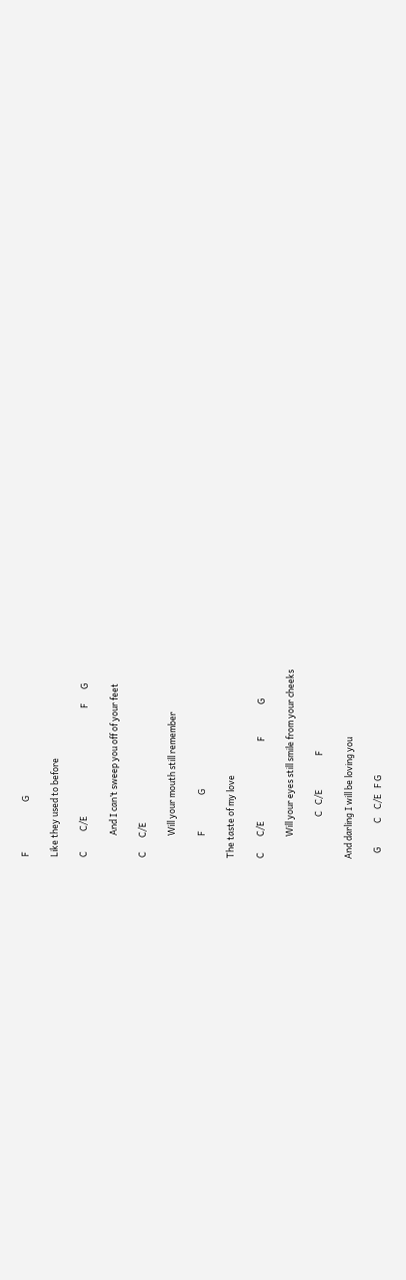F                         G

Like they used to before

C          C/E                                                      F       G

           And I can’t sweep you off of your feet

C       C/E

           Will your mouth still remember

           F                  G

The taste of my love

C        C/E                                        F                G

           Will your eyes still smile from your cheeks

                     C   C/E                 F

And darling I will be loving you

   G            C    C/E   F G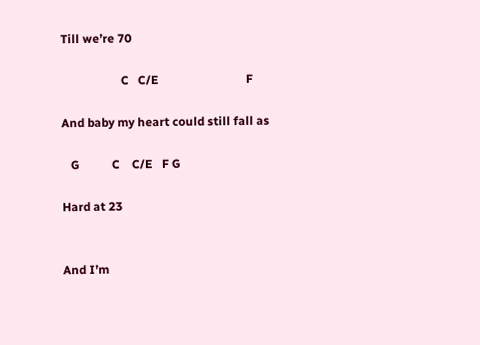Till we’re 70

                    C   C/E                             F

And baby my heart could still fall as

   G           C    C/E   F G

Hard at 23


And I’m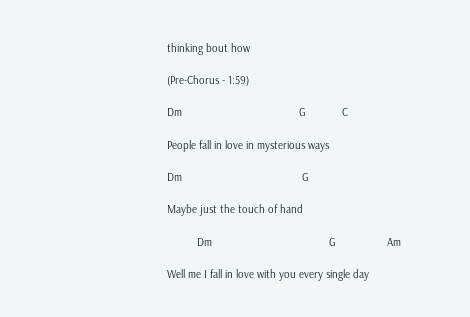thinking bout how

(Pre-Chorus - 1:59)

Dm                                       G            C

People fall in love in mysterious ways

Dm                                        G

Maybe just the touch of hand

          Dm                                       G                 Am

Well me I fall in love with you every single day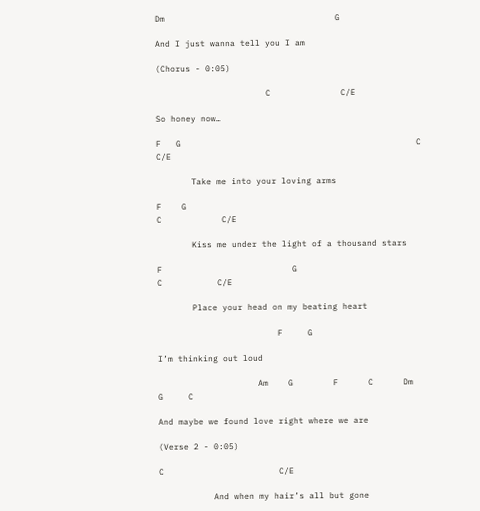Dm                                  G

And I just wanna tell you I am

(Chorus - 0:05)

                      C              C/E

So honey now…

F   G                                               C       C/E

       Take me into your loving arms

F    G                                                   C            C/E

       Kiss me under the light of a thousand stars

F                          G                               C           C/E

       Place your head on my beating heart

                        F     G

I’m thinking out loud

                    Am    G        F      C      Dm     G     C

And maybe we found love right where we are

(Verse 2 - 0:05)

C                       C/E

           And when my hair’s all but gone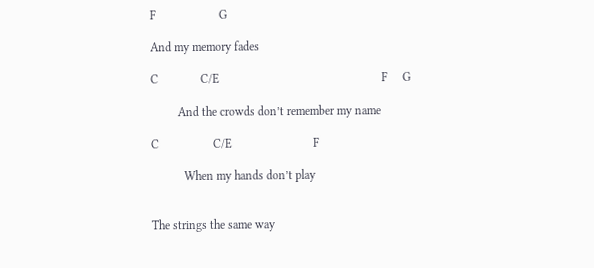F                     G

And my memory fades

C              C/E                                                      F     G

         And the crowds don’t remember my name

C                  C/E                           F

           When my hands don’t play


The strings the same way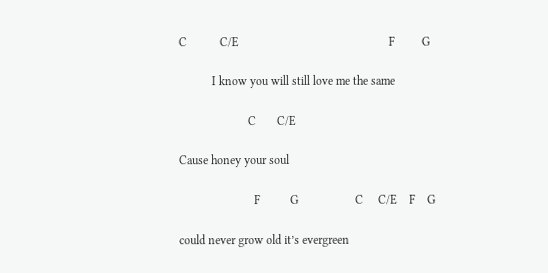C           C/E                                                  F         G

           I know you will still love me the same

                       C       C/E

Cause honey your soul

                         F          G                   C     C/E    F    G

could never grow old it’s evergreen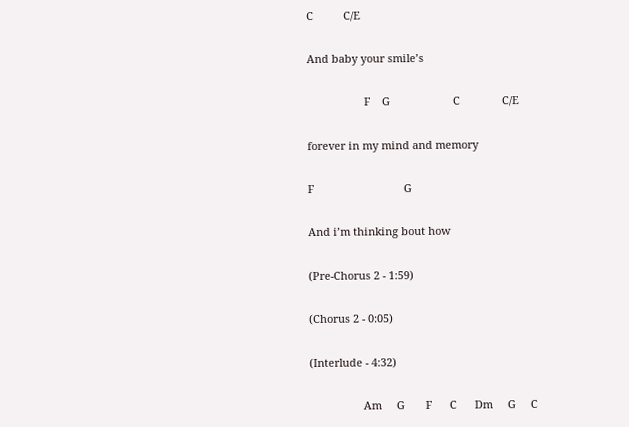C          C/E

And baby your smile’s

                   F    G                     C              C/E

forever in my mind and memory

F                              G

And i’m thinking bout how

(Pre-Chorus 2 - 1:59)

(Chorus 2 - 0:05)

(Interlude - 4:32)

                  Am     G       F      C      Dm     G     C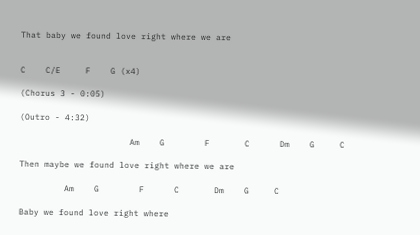That baby we found love right where we are


C    C/E     F    G (x4)

(Chorus 3 - 0:05)

(Outro - 4:32)

                      Am    G        F       C      Dm    G     C

Then maybe we found love right where we are

         Am    G        F      C       Dm    G     C

Baby we found love right where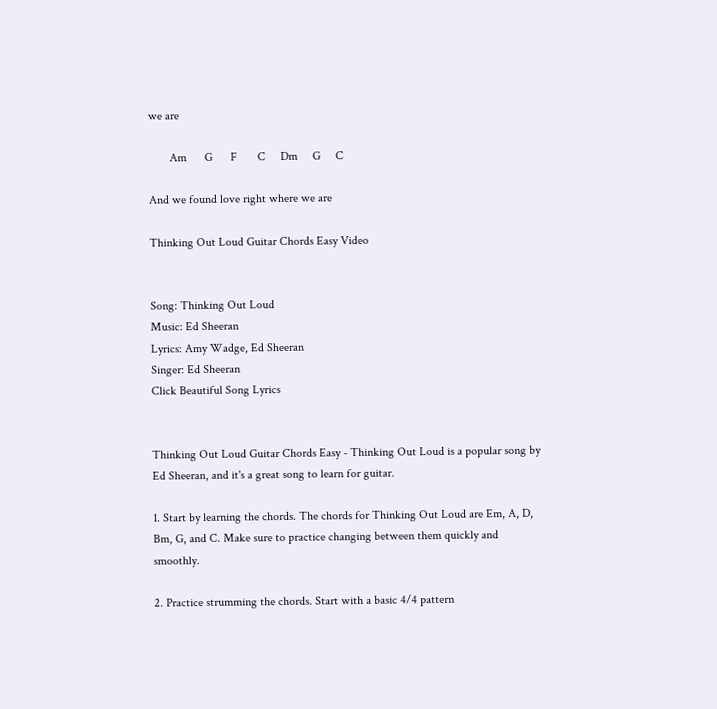we are

       Am      G      F       C     Dm     G     C

And we found love right where we are

Thinking Out Loud Guitar Chords Easy Video


Song: Thinking Out Loud
Music: Ed Sheeran
Lyrics: Amy Wadge, Ed Sheeran
Singer: Ed Sheeran
Click Beautiful Song Lyrics


Thinking Out Loud Guitar Chords Easy - Thinking Out Loud is a popular song by Ed Sheeran, and it's a great song to learn for guitar.

1. Start by learning the chords. The chords for Thinking Out Loud are Em, A, D, Bm, G, and C. Make sure to practice changing between them quickly and smoothly.

2. Practice strumming the chords. Start with a basic 4/4 pattern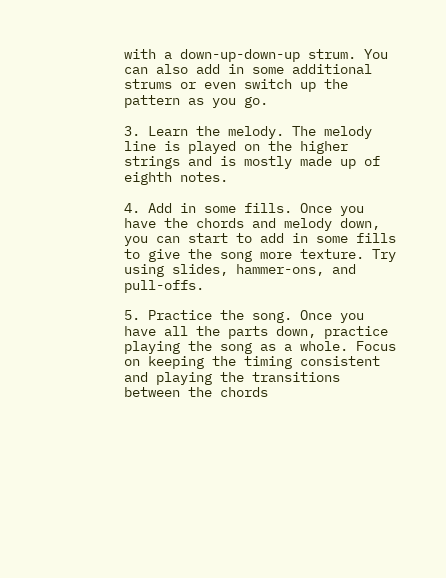with a down-up-down-up strum. You can also add in some additional strums or even switch up the pattern as you go.

3. Learn the melody. The melody line is played on the higher strings and is mostly made up of eighth notes.

4. Add in some fills. Once you have the chords and melody down, you can start to add in some fills to give the song more texture. Try using slides, hammer-ons, and pull-offs.

5. Practice the song. Once you have all the parts down, practice playing the song as a whole. Focus on keeping the timing consistent and playing the transitions between the chords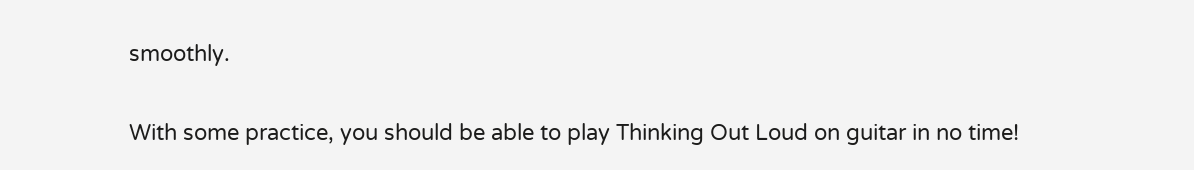smoothly.

With some practice, you should be able to play Thinking Out Loud on guitar in no time!